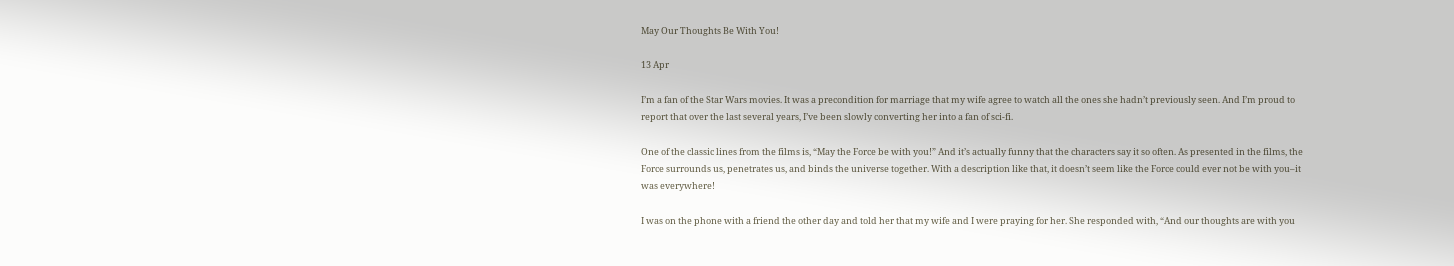May Our Thoughts Be With You!

13 Apr

I’m a fan of the Star Wars movies. It was a precondition for marriage that my wife agree to watch all the ones she hadn’t previously seen. And I’m proud to report that over the last several years, I’ve been slowly converting her into a fan of sci-fi.

One of the classic lines from the films is, “May the Force be with you!” And it’s actually funny that the characters say it so often. As presented in the films, the Force surrounds us, penetrates us, and binds the universe together. With a description like that, it doesn’t seem like the Force could ever not be with you–it was everywhere!

I was on the phone with a friend the other day and told her that my wife and I were praying for her. She responded with, “And our thoughts are with you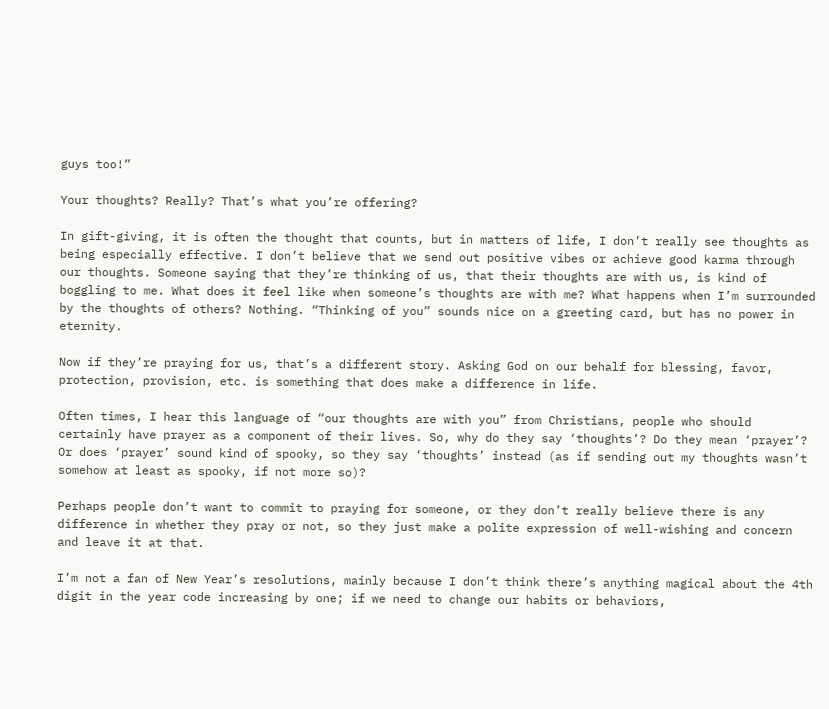guys too!”

Your thoughts? Really? That’s what you’re offering?

In gift-giving, it is often the thought that counts, but in matters of life, I don’t really see thoughts as being especially effective. I don’t believe that we send out positive vibes or achieve good karma through our thoughts. Someone saying that they’re thinking of us, that their thoughts are with us, is kind of boggling to me. What does it feel like when someone’s thoughts are with me? What happens when I’m surrounded by the thoughts of others? Nothing. “Thinking of you” sounds nice on a greeting card, but has no power in eternity.

Now if they’re praying for us, that’s a different story. Asking God on our behalf for blessing, favor, protection, provision, etc. is something that does make a difference in life.

Often times, I hear this language of “our thoughts are with you” from Christians, people who should certainly have prayer as a component of their lives. So, why do they say ‘thoughts’? Do they mean ‘prayer’? Or does ‘prayer’ sound kind of spooky, so they say ‘thoughts’ instead (as if sending out my thoughts wasn’t somehow at least as spooky, if not more so)?

Perhaps people don’t want to commit to praying for someone, or they don’t really believe there is any difference in whether they pray or not, so they just make a polite expression of well-wishing and concern and leave it at that.

I’m not a fan of New Year’s resolutions, mainly because I don’t think there’s anything magical about the 4th digit in the year code increasing by one; if we need to change our habits or behaviors,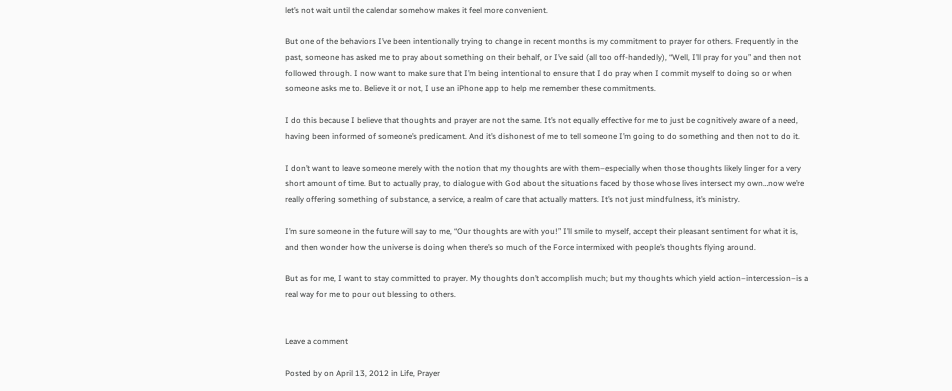let’s not wait until the calendar somehow makes it feel more convenient.

But one of the behaviors I’ve been intentionally trying to change in recent months is my commitment to prayer for others. Frequently in the past, someone has asked me to pray about something on their behalf, or I’ve said (all too off-handedly), “Well, I’ll pray for you” and then not followed through. I now want to make sure that I’m being intentional to ensure that I do pray when I commit myself to doing so or when someone asks me to. Believe it or not, I use an iPhone app to help me remember these commitments.

I do this because I believe that thoughts and prayer are not the same. It’s not equally effective for me to just be cognitively aware of a need, having been informed of someone’s predicament. And it’s dishonest of me to tell someone I’m going to do something and then not to do it.

I don’t want to leave someone merely with the notion that my thoughts are with them–especially when those thoughts likely linger for a very short amount of time. But to actually pray, to dialogue with God about the situations faced by those whose lives intersect my own…now we’re really offering something of substance, a service, a realm of care that actually matters. It’s not just mindfulness, it’s ministry.

I’m sure someone in the future will say to me, “Our thoughts are with you!” I’ll smile to myself, accept their pleasant sentiment for what it is, and then wonder how the universe is doing when there’s so much of the Force intermixed with people’s thoughts flying around.

But as for me, I want to stay committed to prayer. My thoughts don’t accomplish much; but my thoughts which yield action–intercession–is a real way for me to pour out blessing to others.


Leave a comment

Posted by on April 13, 2012 in Life, Prayer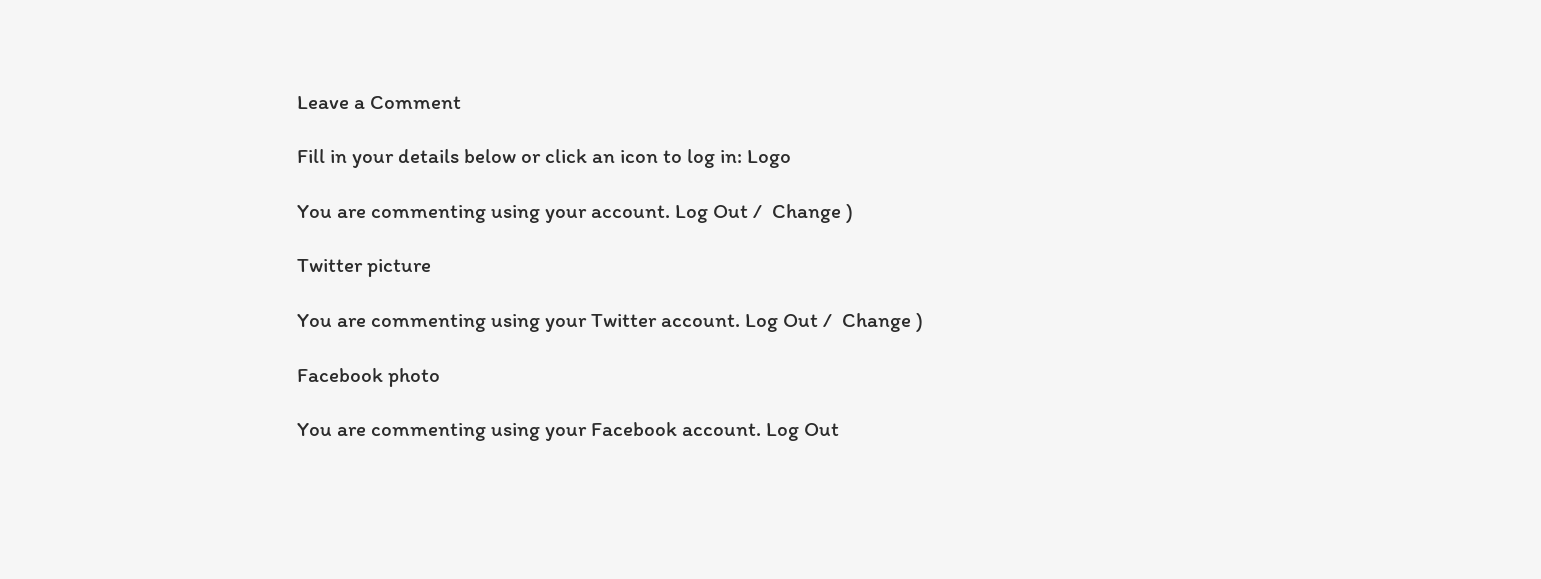Leave a Comment

Fill in your details below or click an icon to log in: Logo

You are commenting using your account. Log Out /  Change )

Twitter picture

You are commenting using your Twitter account. Log Out /  Change )

Facebook photo

You are commenting using your Facebook account. Log Out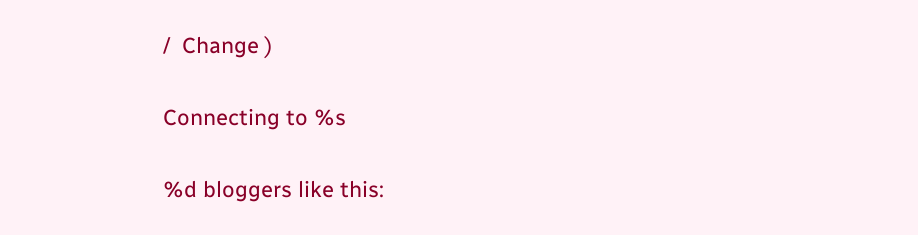/  Change )

Connecting to %s

%d bloggers like this: